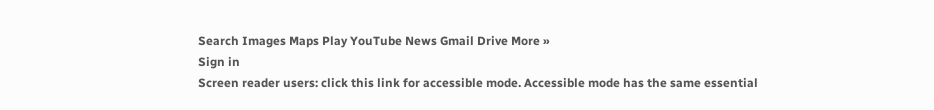Search Images Maps Play YouTube News Gmail Drive More »
Sign in
Screen reader users: click this link for accessible mode. Accessible mode has the same essential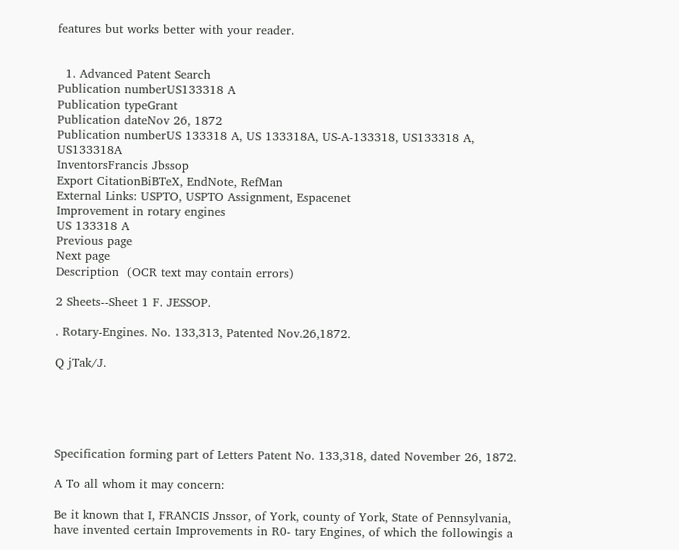features but works better with your reader.


  1. Advanced Patent Search
Publication numberUS133318 A
Publication typeGrant
Publication dateNov 26, 1872
Publication numberUS 133318 A, US 133318A, US-A-133318, US133318 A, US133318A
InventorsFrancis Jbssop
Export CitationBiBTeX, EndNote, RefMan
External Links: USPTO, USPTO Assignment, Espacenet
Improvement in rotary engines
US 133318 A
Previous page
Next page
Description  (OCR text may contain errors)

2 Sheets--Sheet 1 F. JESSOP.

. Rotary-Engines. No. 133,313, Patented Nov.26,1872.

Q jTak/J.





Specification forming part of Letters Patent No. 133,318, dated November 26, 1872.

A To all whom it may concern:

Be it known that I, FRANCIS Jnssor, of York, county of York, State of Pennsylvania, have invented certain Improvements in R0- tary Engines, of which the followingis a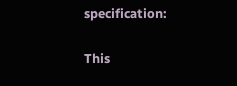specification:

This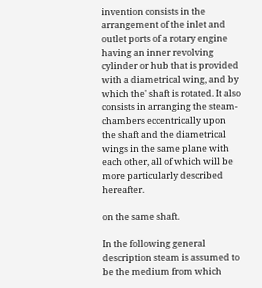invention consists in the arrangement of the inlet and outlet ports of a rotary engine having an inner revolving cylinder or hub that is provided with a diametrical wing, and by which the' shaft is rotated. It also consists in arranging the steam-chambers eccentrically upon the shaft and the diametrical wings in the same plane with each other, all of which will be more particularly described hereafter.

on the same shaft.

In the following general description steam is assumed to be the medium from which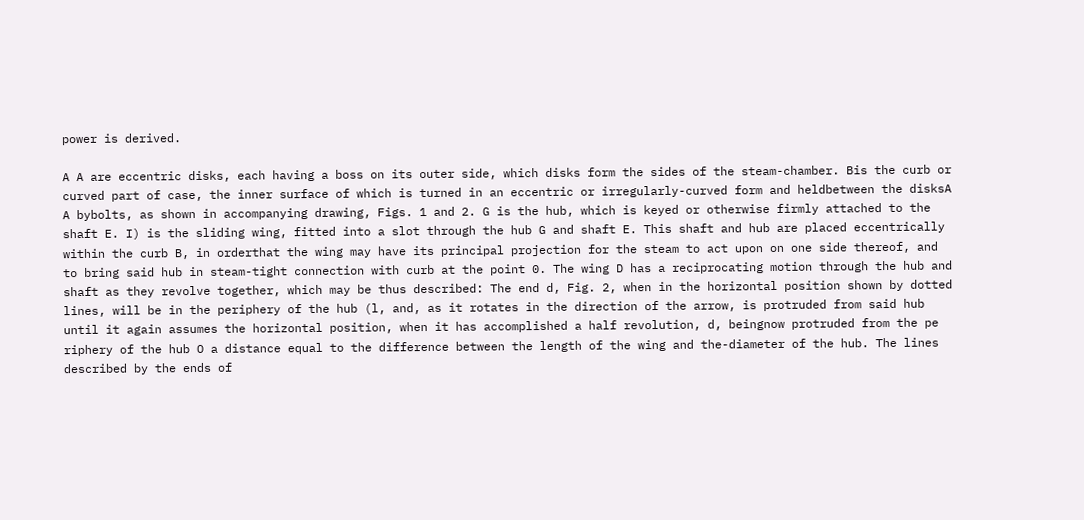power is derived.

A A are eccentric disks, each having a boss on its outer side, which disks form the sides of the steam-chamber. Bis the curb or curved part of case, the inner surface of which is turned in an eccentric or irregularly-curved form and heldbetween the disksA A bybolts, as shown in accompanying drawing, Figs. 1 and 2. G is the hub, which is keyed or otherwise firmly attached to the shaft E. I) is the sliding wing, fitted into a slot through the hub G and shaft E. This shaft and hub are placed eccentrically within the curb B, in orderthat the wing may have its principal projection for the steam to act upon on one side thereof, and to bring said hub in steam-tight connection with curb at the point 0. The wing D has a reciprocating motion through the hub and shaft as they revolve together, which may be thus described: The end d, Fig. 2, when in the horizontal position shown by dotted lines, will be in the periphery of the hub (l, and, as it rotates in the direction of the arrow, is protruded from said hub until it again assumes the horizontal position, when it has accomplished a half revolution, d, beingnow protruded from the pe riphery of the hub O a distance equal to the difference between the length of the wing and the-diameter of the hub. The lines described by the ends of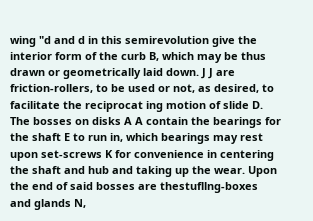wing "d and d in this semirevolution give the interior form of the curb B, which may be thus drawn or geometrically laid down. J J are friction-rollers, to be used or not, as desired, to facilitate the reciprocat ing motion of slide D. The bosses on disks A A contain the bearings for the shaft E to run in, which bearings may rest upon set-screws K for convenience in centering the shaft and hub and taking up the wear. Upon the end of said bosses are thestufllng-boxes and glands N,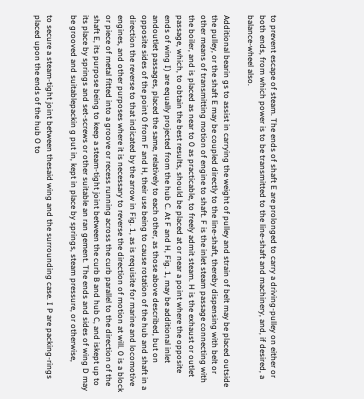to prevent escape of steam. The ends of shaft E are prolonged to carry a driving-pulley on either or both ends, from which power is to be transmitted to the line-shaft and machinery, and, if desired, a balance-wheel also.

Additional bearin gs to assist in carrying the weight of pulley and strain of belt may be placed outside the pulley, or the shaft E may be coupled directly to the line-shaft, thereby dispensing with belt or other means of transmitting motion of engine to shaft. F is the inlet steam passage connecting with the boiler, and is placed as near to 0 as practicable, to freely admit steam. H is the exhaust or outlet passage, which, to obtain the best results, should be placed at or near a point where the opposite ends of wing I) are equally projected from the hub C. At F and H, Fig. 1, may be additional inlet andoutlet passages, placed the same, relatively to each other, as those above described, but on opposite sides of the point 0 from F and H, their use being to cause rotation of the hub and shaft in a direction the reverse to that indicated by the arrow in Fig. 1, as is requisite for marine and locomotive engines, and other purposes where it is necessary to reverse the direction of motion at will. 0 is a block or piece of metal fitted into a groove or recess running across the curb parallel to the direction of the shaft E, its purpose being to keep a steam-tight joint between the curb B and hub C, and iskept up to its place by springs and set-screws or other suitable an ran gement. The ends and sides of wing D may be grooved and suitablepackin g put in, kept in place by springs, steam pressure, or otherwise,

to secure a steam-tight joint between thesaid wing and the surrounding case. I P are packing-rings placed upon the ends of the hub O to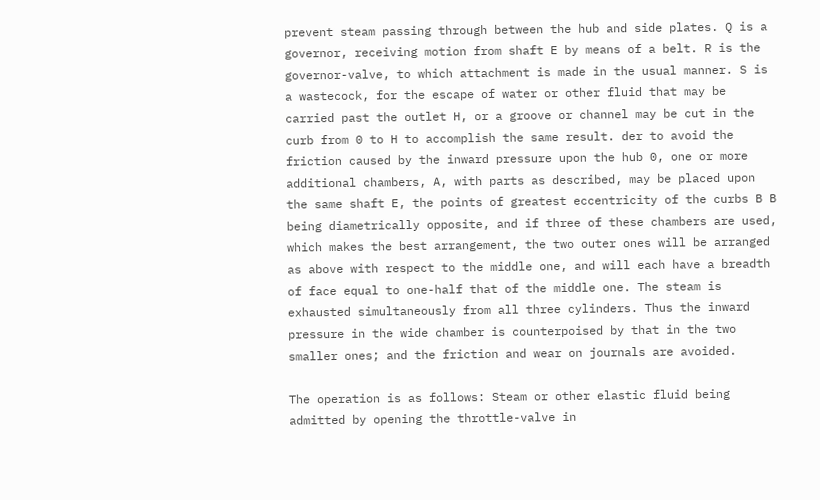prevent steam passing through between the hub and side plates. Q is a governor, receiving motion from shaft E by means of a belt. R is the governor-valve, to which attachment is made in the usual manner. S is a wastecock, for the escape of water or other fluid that may be carried past the outlet H, or a groove or channel may be cut in the curb from 0 to H to accomplish the same result. der to avoid the friction caused by the inward pressure upon the hub 0, one or more additional chambers, A, with parts as described, may be placed upon the same shaft E, the points of greatest eccentricity of the curbs B B being diametrically opposite, and if three of these chambers are used, which makes the best arrangement, the two outer ones will be arranged as above with respect to the middle one, and will each have a breadth of face equal to one-half that of the middle one. The steam is exhausted simultaneously from all three cylinders. Thus the inward pressure in the wide chamber is counterpoised by that in the two smaller ones; and the friction and wear on journals are avoided.

The operation is as follows: Steam or other elastic fluid being admitted by opening the throttle-valve in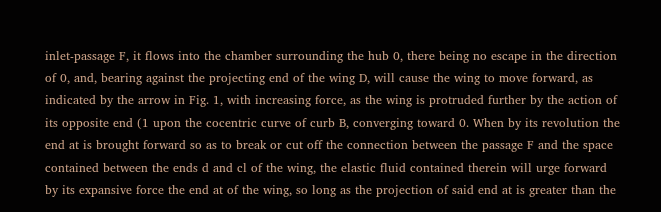inlet-passage F, it flows into the chamber surrounding the hub 0, there being no escape in the direction of 0, and, bearing against the projecting end of the wing D, will cause the wing to move forward, as indicated by the arrow in Fig. 1, with increasing force, as the wing is protruded further by the action of its opposite end (1 upon the cocentric curve of curb B, converging toward 0. When by its revolution the end at is brought forward so as to break or cut off the connection between the passage F and the space contained between the ends d and cl of the wing, the elastic fluid contained therein will urge forward by its expansive force the end at of the wing, so long as the projection of said end at is greater than the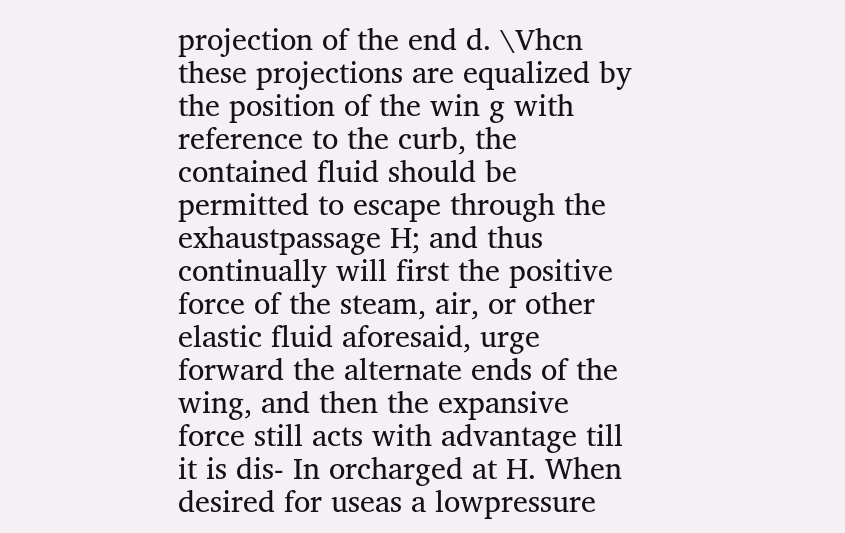projection of the end d. \Vhcn these projections are equalized by the position of the win g with reference to the curb, the contained fluid should be permitted to escape through the exhaustpassage H; and thus continually will first the positive force of the steam, air, or other elastic fluid aforesaid, urge forward the alternate ends of the wing, and then the expansive force still acts with advantage till it is dis- In orcharged at H. When desired for useas a lowpressure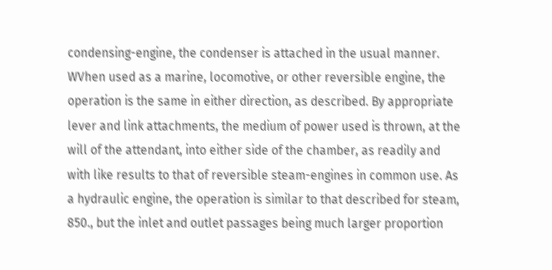condensing-engine, the condenser is attached in the usual manner. WVhen used as a marine, locomotive, or other reversible engine, the operation is the same in either direction, as described. By appropriate lever and link attachments, the medium of power used is thrown, at the will of the attendant, into either side of the chamber, as readily and with like results to that of reversible steam-engines in common use. As a hydraulic engine, the operation is similar to that described for steam, 850., but the inlet and outlet passages being much larger proportion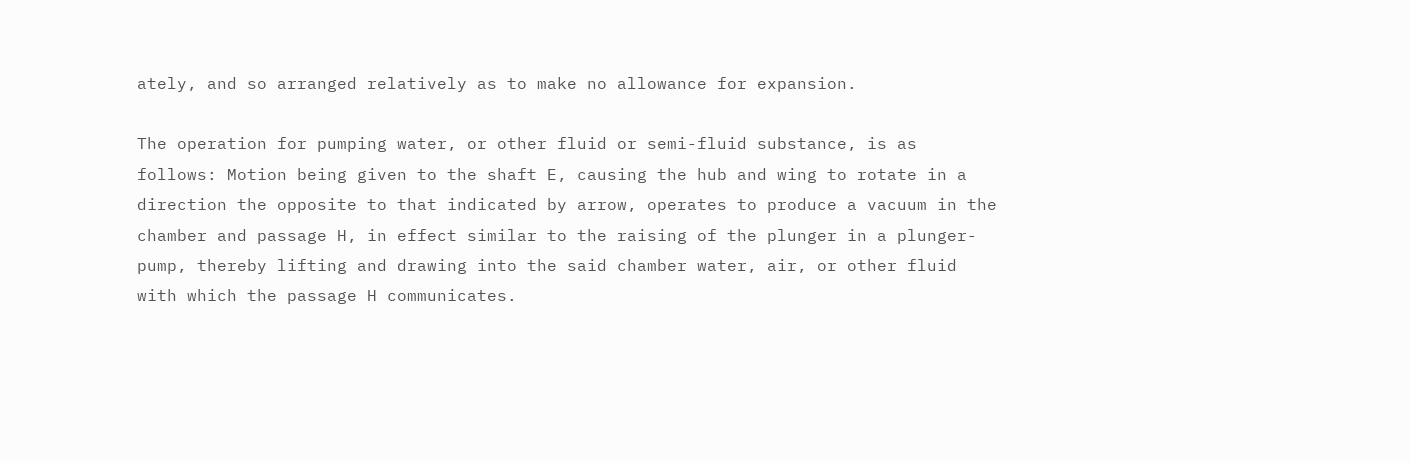ately, and so arranged relatively as to make no allowance for expansion.

The operation for pumping water, or other fluid or semi-fluid substance, is as follows: Motion being given to the shaft E, causing the hub and wing to rotate in a direction the opposite to that indicated by arrow, operates to produce a vacuum in the chamber and passage H, in effect similar to the raising of the plunger in a plunger-pump, thereby lifting and drawing into the said chamber water, air, or other fluid with which the passage H communicates.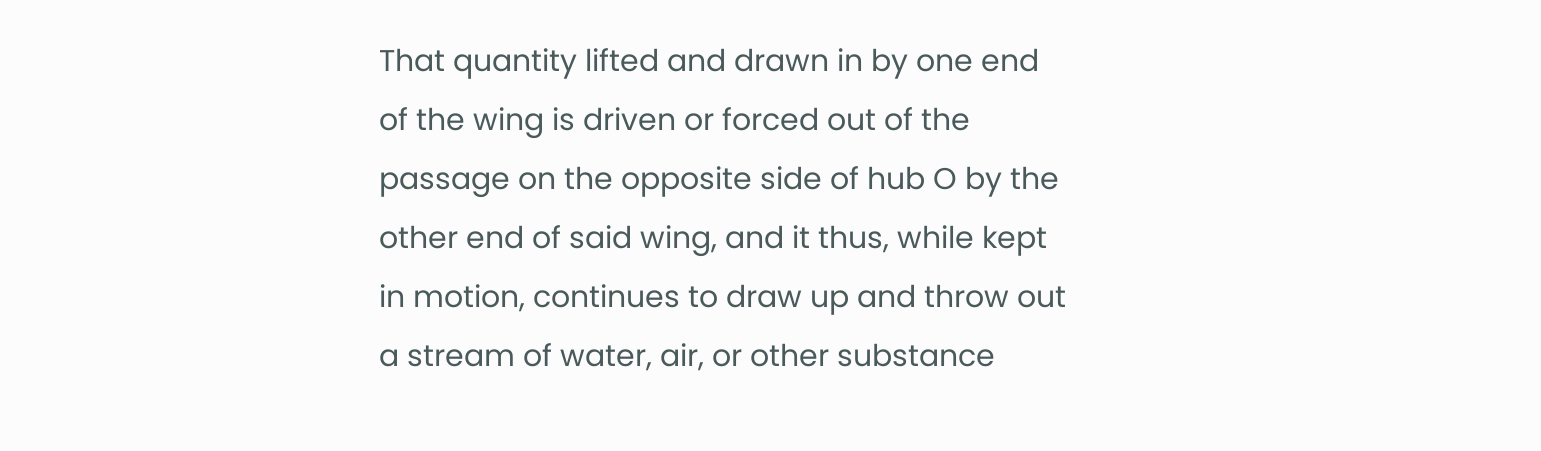That quantity lifted and drawn in by one end of the wing is driven or forced out of the passage on the opposite side of hub O by the other end of said wing, and it thus, while kept in motion, continues to draw up and throw out a stream of water, air, or other substance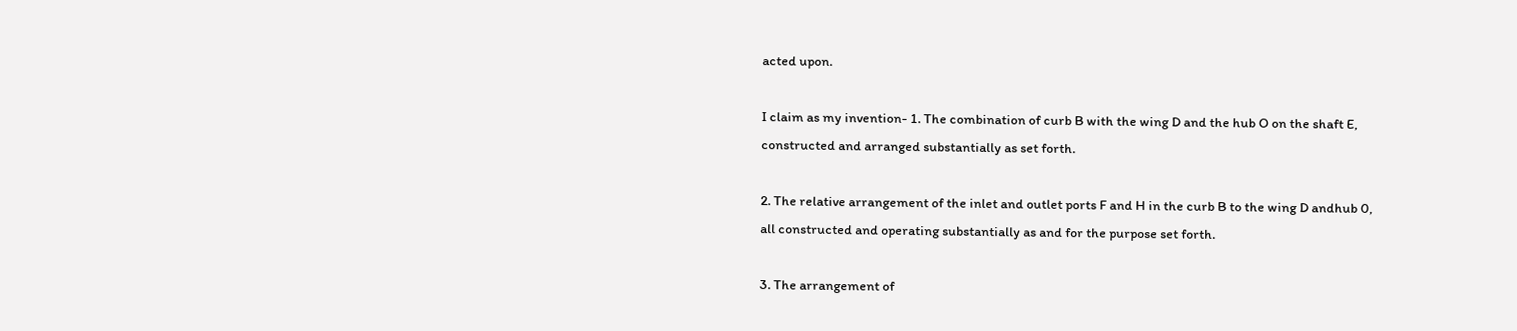acted upon.

I claim as my invention- 1. The combination of curb B with the wing D and the hub O on the shaft E, constructed and arranged substantially as set forth.

2. The relative arrangement of the inlet and outlet ports F and H in the curb B to the wing D andhub 0, all constructed and operating substantially as and for the purpose set forth.

3. The arrangement of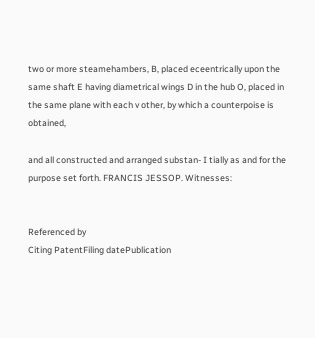two or more steamehambers, B, placed eceentrically upon the same shaft E having diametrical wings D in the hub O, placed in the same plane with each v other, by which a counterpoise is obtained,

and all constructed and arranged substan- I tially as and for the purpose set forth. FRANCIS JESSOP. Witnesses:


Referenced by
Citing PatentFiling datePublication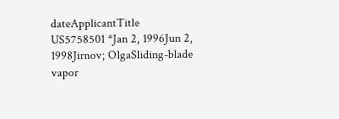dateApplicantTitle
US5758501 *Jan 2, 1996Jun 2, 1998Jirnov; OlgaSliding-blade vapor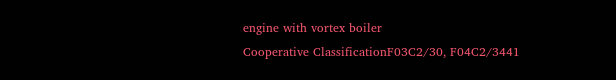engine with vortex boiler
Cooperative ClassificationF03C2/30, F04C2/3441